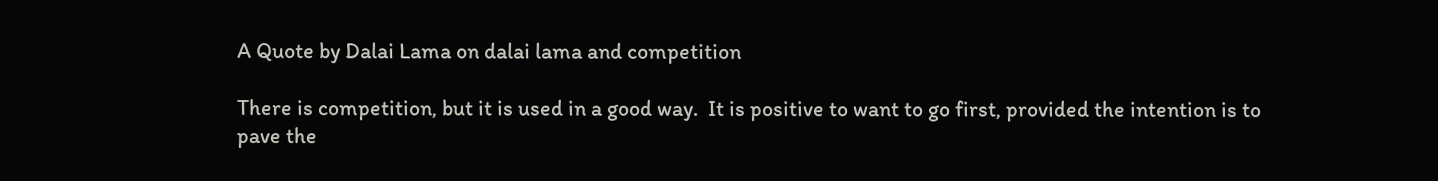A Quote by Dalai Lama on dalai lama and competition

There is competition, but it is used in a good way.  It is positive to want to go first, provided the intention is to pave the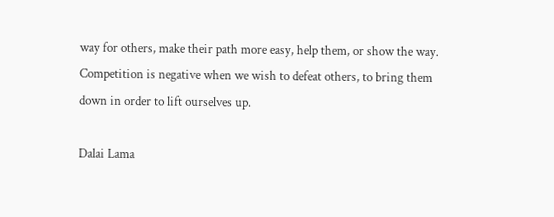way for others, make their path more easy, help them, or show the way.  Competition is negative when we wish to defeat others, to bring them down in order to lift ourselves up.

Dalai Lama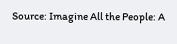Source: Imagine All the People: A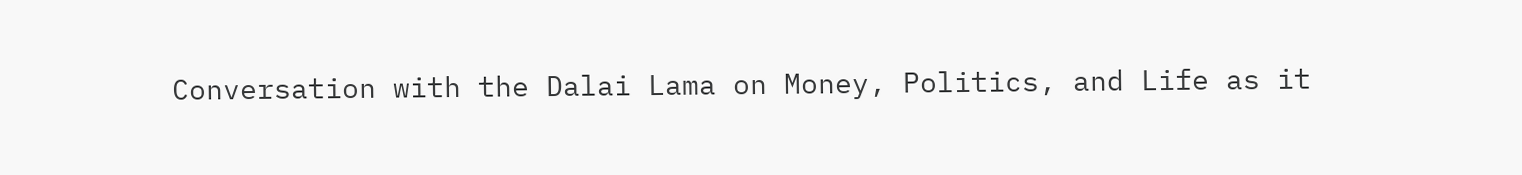Conversation with the Dalai Lama on Money, Politics, and Life as it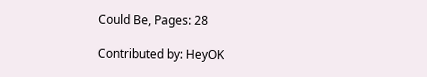Could Be, Pages: 28

Contributed by: HeyOK